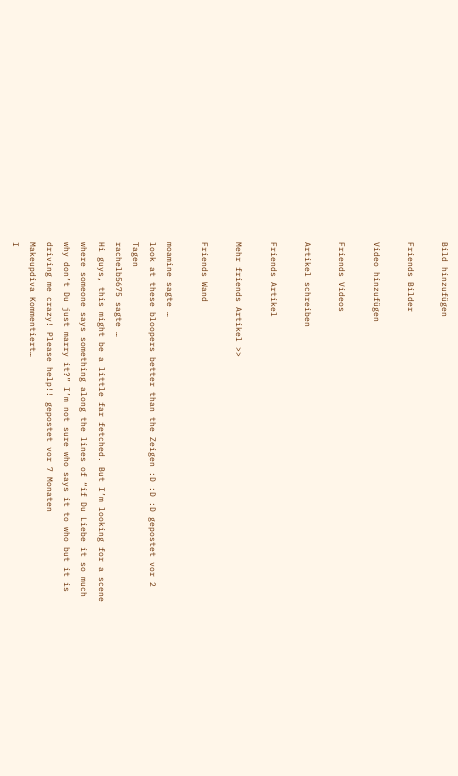Bild hinzufügen

Friends Bilder

Video hinzufügen

Friends Videos

Artikel schreiben

Friends Artikel

Mehr friends Artikel >>

Friends Wand

moamine sagte …
look at these bloopers better than the Zeigen :D :D :D gepostet vor 2 Tagen
rachelb5675 sagte …
Hi guys, this might be a little far fetched. But I’m looking for a scene where someone says something along the lines of “if Du Liebe it so much why don’t Du just marry it?” I’m not sure who says it to who but it is driving me crazy! Please help!! gepostet vor 7 Monaten
Makeupdiva Kommentiert…
I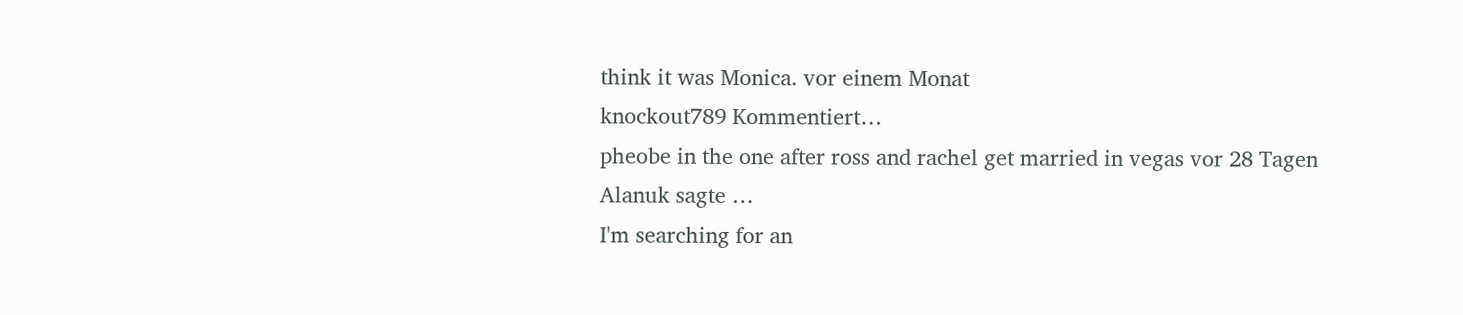think it was Monica. vor einem Monat
knockout789 Kommentiert…
pheobe in the one after ross and rachel get married in vegas vor 28 Tagen
Alanuk sagte …
I'm searching for an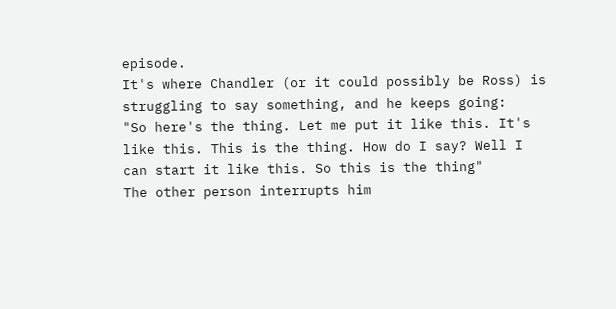episode.
It's where Chandler (or it could possibly be Ross) is struggling to say something, and he keeps going:
"So here's the thing. Let me put it like this. It's like this. This is the thing. How do I say? Well I can start it like this. So this is the thing"
The other person interrupts him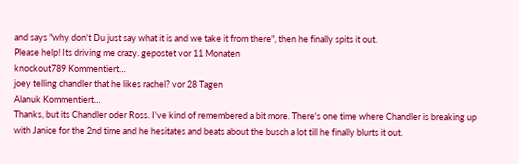and says "why don't Du just say what it is and we take it from there", then he finally spits it out.
Please help! Its driving me crazy. gepostet vor 11 Monaten
knockout789 Kommentiert…
joey telling chandler that he likes rachel? vor 28 Tagen
Alanuk Kommentiert…
Thanks, but its Chandler oder Ross. I've kind of remembered a bit more. There's one time where Chandler is breaking up with Janice for the 2nd time and he hesitates and beats about the busch a lot till he finally blurts it out.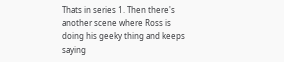Thats in series 1. Then there's another scene where Ross is doing his geeky thing and keeps saying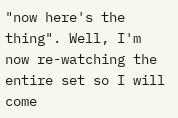"now here's the thing". Well, I'm now re-watching the entire set so I will come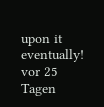upon it eventually! vor 25 Tagen